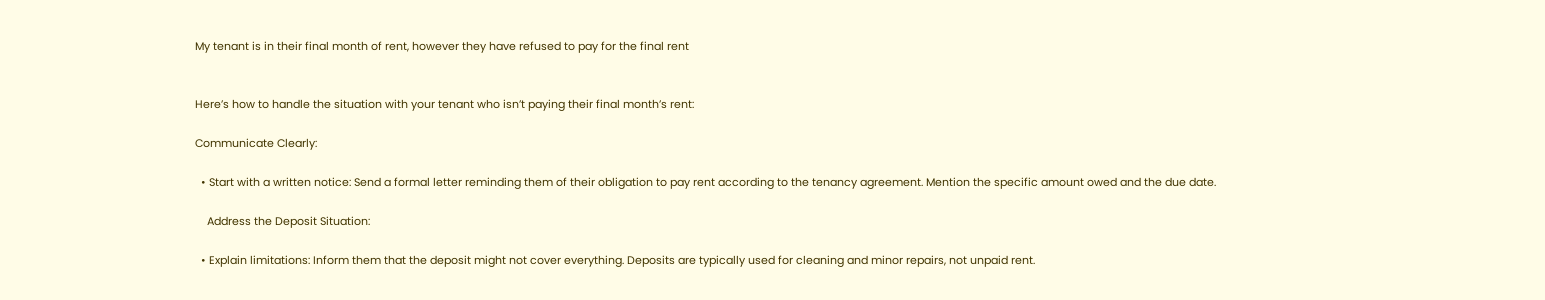My tenant is in their final month of rent, however they have refused to pay for the final rent


Here’s how to handle the situation with your tenant who isn’t paying their final month’s rent:

Communicate Clearly:

  • Start with a written notice: Send a formal letter reminding them of their obligation to pay rent according to the tenancy agreement. Mention the specific amount owed and the due date.

    Address the Deposit Situation:

  • Explain limitations: Inform them that the deposit might not cover everything. Deposits are typically used for cleaning and minor repairs, not unpaid rent.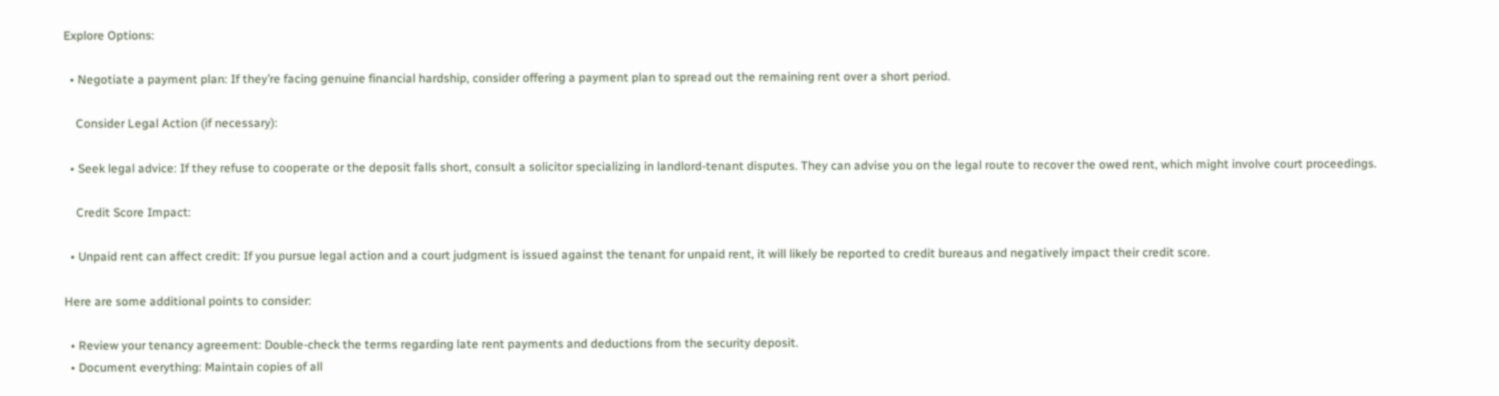Explore Options:

  • Negotiate a payment plan: If they’re facing genuine financial hardship, consider offering a payment plan to spread out the remaining rent over a short period.

    Consider Legal Action (if necessary):

  • Seek legal advice: If they refuse to cooperate or the deposit falls short, consult a solicitor specializing in landlord-tenant disputes. They can advise you on the legal route to recover the owed rent, which might involve court proceedings.

    Credit Score Impact:

  • Unpaid rent can affect credit: If you pursue legal action and a court judgment is issued against the tenant for unpaid rent, it will likely be reported to credit bureaus and negatively impact their credit score.

Here are some additional points to consider:

  • Review your tenancy agreement: Double-check the terms regarding late rent payments and deductions from the security deposit.
  • Document everything: Maintain copies of all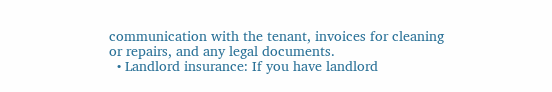communication with the tenant, invoices for cleaning or repairs, and any legal documents.
  • Landlord insurance: If you have landlord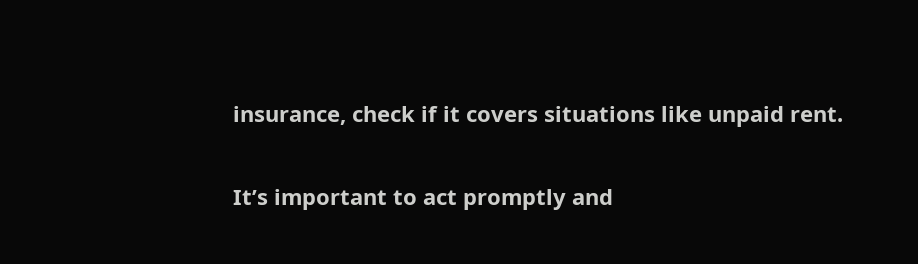insurance, check if it covers situations like unpaid rent.

It’s important to act promptly and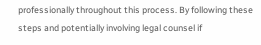professionally throughout this process. By following these steps and potentially involving legal counsel if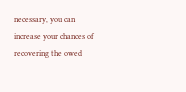necessary, you can increase your chances of recovering the owed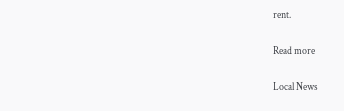rent.

Read more

Local News